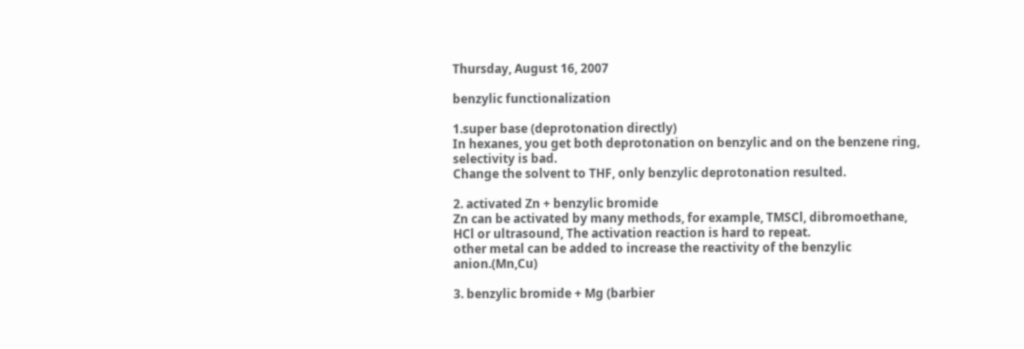Thursday, August 16, 2007

benzylic functionalization

1.super base (deprotonation directly)
In hexanes, you get both deprotonation on benzylic and on the benzene ring, selectivity is bad.
Change the solvent to THF, only benzylic deprotonation resulted.

2. activated Zn + benzylic bromide
Zn can be activated by many methods, for example, TMSCl, dibromoethane, HCl or ultrasound, The activation reaction is hard to repeat.
other metal can be added to increase the reactivity of the benzylic anion.(Mn,Cu)

3. benzylic bromide + Mg (barbier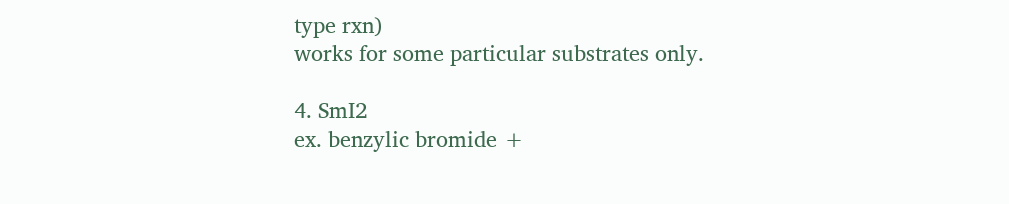type rxn)
works for some particular substrates only.

4. SmI2
ex. benzylic bromide +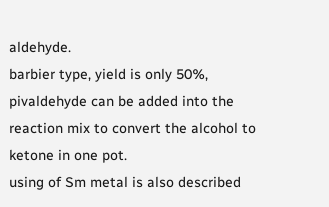aldehyde.
barbier type, yield is only 50%, pivaldehyde can be added into the reaction mix to convert the alcohol to ketone in one pot.
using of Sm metal is also described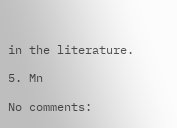in the literature.

5. Mn

No comments: